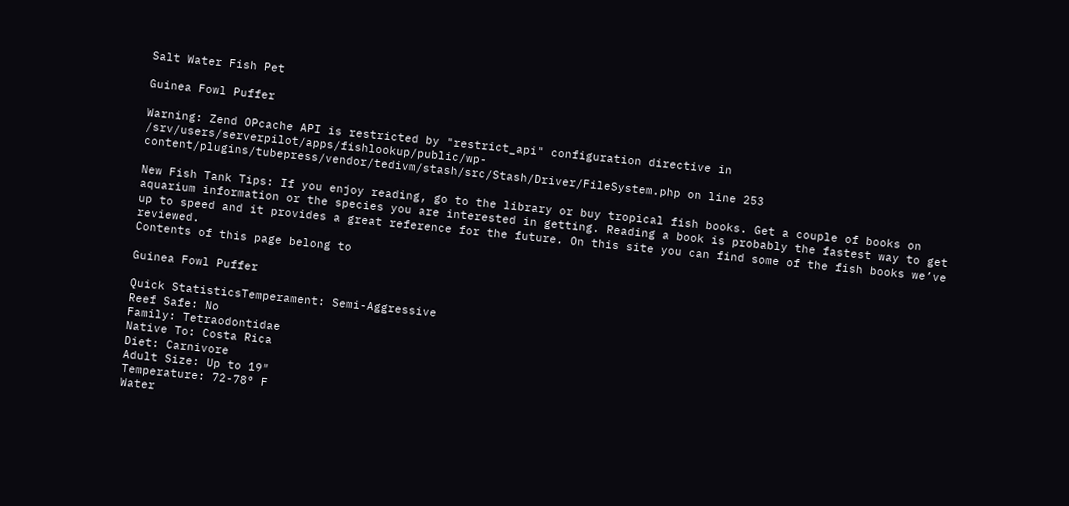Salt Water Fish Pet

Guinea Fowl Puffer

Warning: Zend OPcache API is restricted by "restrict_api" configuration directive in /srv/users/serverpilot/apps/fishlookup/public/wp-content/plugins/tubepress/vendor/tedivm/stash/src/Stash/Driver/FileSystem.php on line 253

New Fish Tank Tips: If you enjoy reading, go to the library or buy tropical fish books. Get a couple of books on aquarium information or the species you are interested in getting. Reading a book is probably the fastest way to get up to speed and it provides a great reference for the future. On this site you can find some of the fish books we’ve reviewed.
Contents of this page belong to

Guinea Fowl Puffer

Quick StatisticsTemperament: Semi-Aggressive
Reef Safe: No
Family: Tetraodontidae
Native To: Costa Rica
Diet: Carnivore
Adult Size: Up to 19″
Temperature: 72-78° F
Water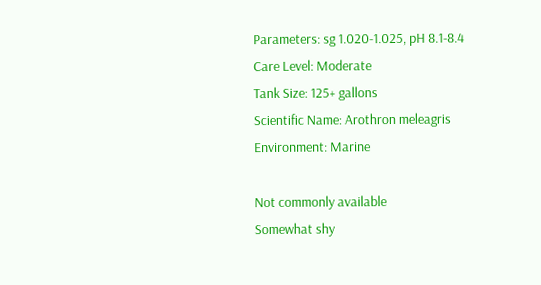Parameters: sg 1.020-1.025, pH 8.1-8.4
Care Level: Moderate
Tank Size: 125+ gallons
Scientific Name: Arothron meleagris
Environment: Marine

Not commonly available
Somewhat shy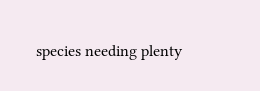species needing plenty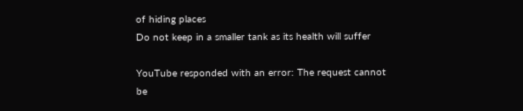of hiding places
Do not keep in a smaller tank as its health will suffer

YouTube responded with an error: The request cannot be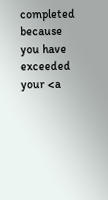completed because you have exceeded your <a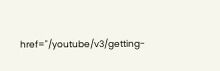href="/youtube/v3/getting-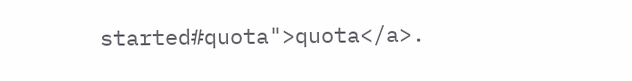started#quota">quota</a>.